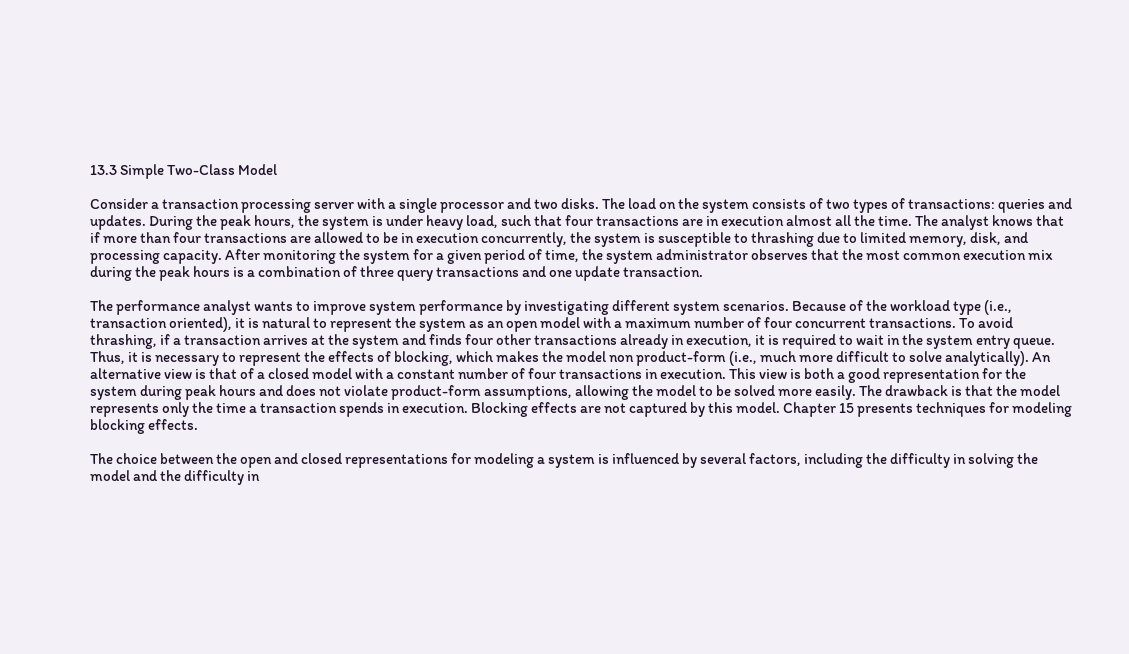13.3 Simple Two-Class Model

Consider a transaction processing server with a single processor and two disks. The load on the system consists of two types of transactions: queries and updates. During the peak hours, the system is under heavy load, such that four transactions are in execution almost all the time. The analyst knows that if more than four transactions are allowed to be in execution concurrently, the system is susceptible to thrashing due to limited memory, disk, and processing capacity. After monitoring the system for a given period of time, the system administrator observes that the most common execution mix during the peak hours is a combination of three query transactions and one update transaction.

The performance analyst wants to improve system performance by investigating different system scenarios. Because of the workload type (i.e., transaction oriented), it is natural to represent the system as an open model with a maximum number of four concurrent transactions. To avoid thrashing, if a transaction arrives at the system and finds four other transactions already in execution, it is required to wait in the system entry queue. Thus, it is necessary to represent the effects of blocking, which makes the model non product-form (i.e., much more difficult to solve analytically). An alternative view is that of a closed model with a constant number of four transactions in execution. This view is both a good representation for the system during peak hours and does not violate product-form assumptions, allowing the model to be solved more easily. The drawback is that the model represents only the time a transaction spends in execution. Blocking effects are not captured by this model. Chapter 15 presents techniques for modeling blocking effects.

The choice between the open and closed representations for modeling a system is influenced by several factors, including the difficulty in solving the model and the difficulty in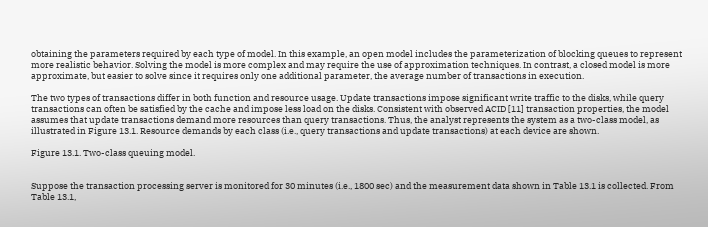obtaining the parameters required by each type of model. In this example, an open model includes the parameterization of blocking queues to represent more realistic behavior. Solving the model is more complex and may require the use of approximation techniques. In contrast, a closed model is more approximate, but easier to solve since it requires only one additional parameter, the average number of transactions in execution.

The two types of transactions differ in both function and resource usage. Update transactions impose significant write traffic to the disks, while query transactions can often be satisfied by the cache and impose less load on the disks. Consistent with observed ACID [11] transaction properties, the model assumes that update transactions demand more resources than query transactions. Thus, the analyst represents the system as a two-class model, as illustrated in Figure 13.1. Resource demands by each class (i.e., query transactions and update transactions) at each device are shown.

Figure 13.1. Two-class queuing model.


Suppose the transaction processing server is monitored for 30 minutes (i.e., 1800 sec) and the measurement data shown in Table 13.1 is collected. From Table 13.1,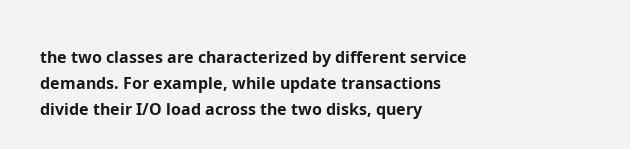the two classes are characterized by different service demands. For example, while update transactions divide their I/O load across the two disks, query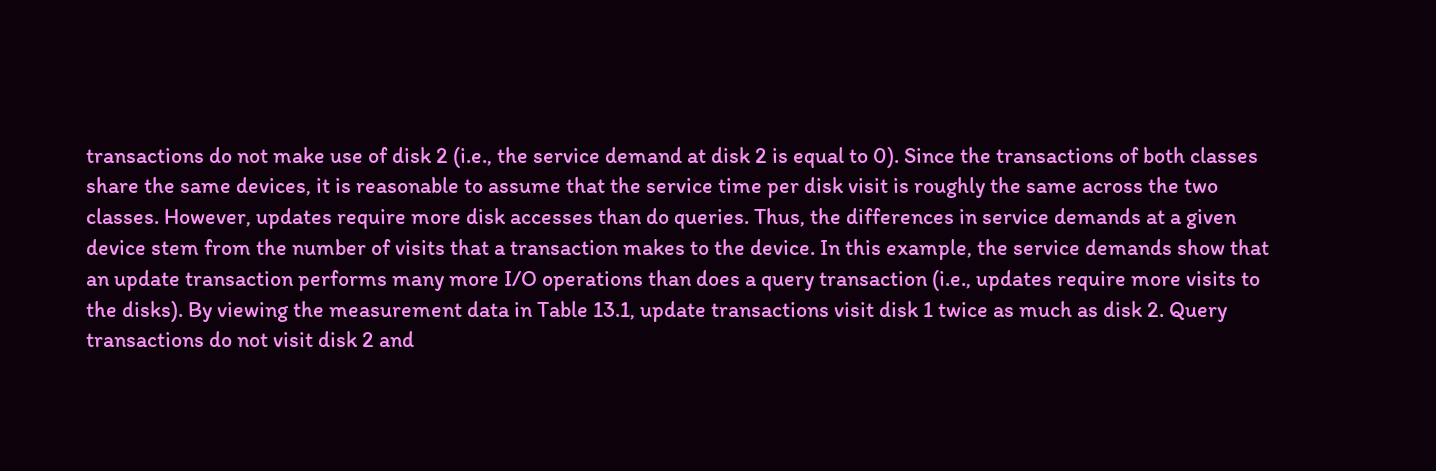transactions do not make use of disk 2 (i.e., the service demand at disk 2 is equal to 0). Since the transactions of both classes share the same devices, it is reasonable to assume that the service time per disk visit is roughly the same across the two classes. However, updates require more disk accesses than do queries. Thus, the differences in service demands at a given device stem from the number of visits that a transaction makes to the device. In this example, the service demands show that an update transaction performs many more I/O operations than does a query transaction (i.e., updates require more visits to the disks). By viewing the measurement data in Table 13.1, update transactions visit disk 1 twice as much as disk 2. Query transactions do not visit disk 2 and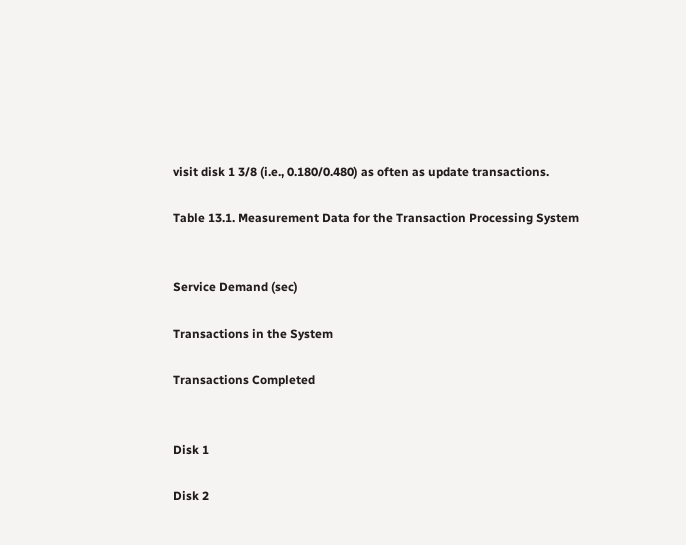visit disk 1 3/8 (i.e., 0.180/0.480) as often as update transactions.

Table 13.1. Measurement Data for the Transaction Processing System


Service Demand (sec)

Transactions in the System

Transactions Completed


Disk 1

Disk 2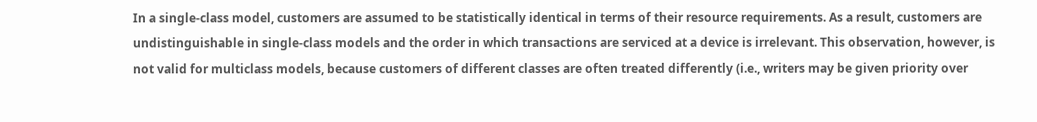In a single-class model, customers are assumed to be statistically identical in terms of their resource requirements. As a result, customers are undistinguishable in single-class models and the order in which transactions are serviced at a device is irrelevant. This observation, however, is not valid for multiclass models, because customers of different classes are often treated differently (i.e., writers may be given priority over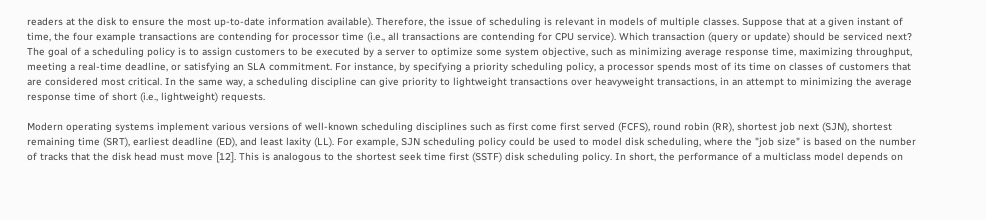readers at the disk to ensure the most up-to-date information available). Therefore, the issue of scheduling is relevant in models of multiple classes. Suppose that at a given instant of time, the four example transactions are contending for processor time (i.e., all transactions are contending for CPU service). Which transaction (query or update) should be serviced next? The goal of a scheduling policy is to assign customers to be executed by a server to optimize some system objective, such as minimizing average response time, maximizing throughput, meeting a real-time deadline, or satisfying an SLA commitment. For instance, by specifying a priority scheduling policy, a processor spends most of its time on classes of customers that are considered most critical. In the same way, a scheduling discipline can give priority to lightweight transactions over heavyweight transactions, in an attempt to minimizing the average response time of short (i.e., lightweight) requests.

Modern operating systems implement various versions of well-known scheduling disciplines such as first come first served (FCFS), round robin (RR), shortest job next (SJN), shortest remaining time (SRT), earliest deadline (ED), and least laxity (LL). For example, SJN scheduling policy could be used to model disk scheduling, where the "job size" is based on the number of tracks that the disk head must move [12]. This is analogous to the shortest seek time first (SSTF) disk scheduling policy. In short, the performance of a multiclass model depends on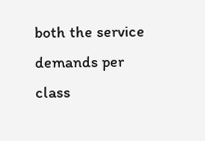both the service demands per class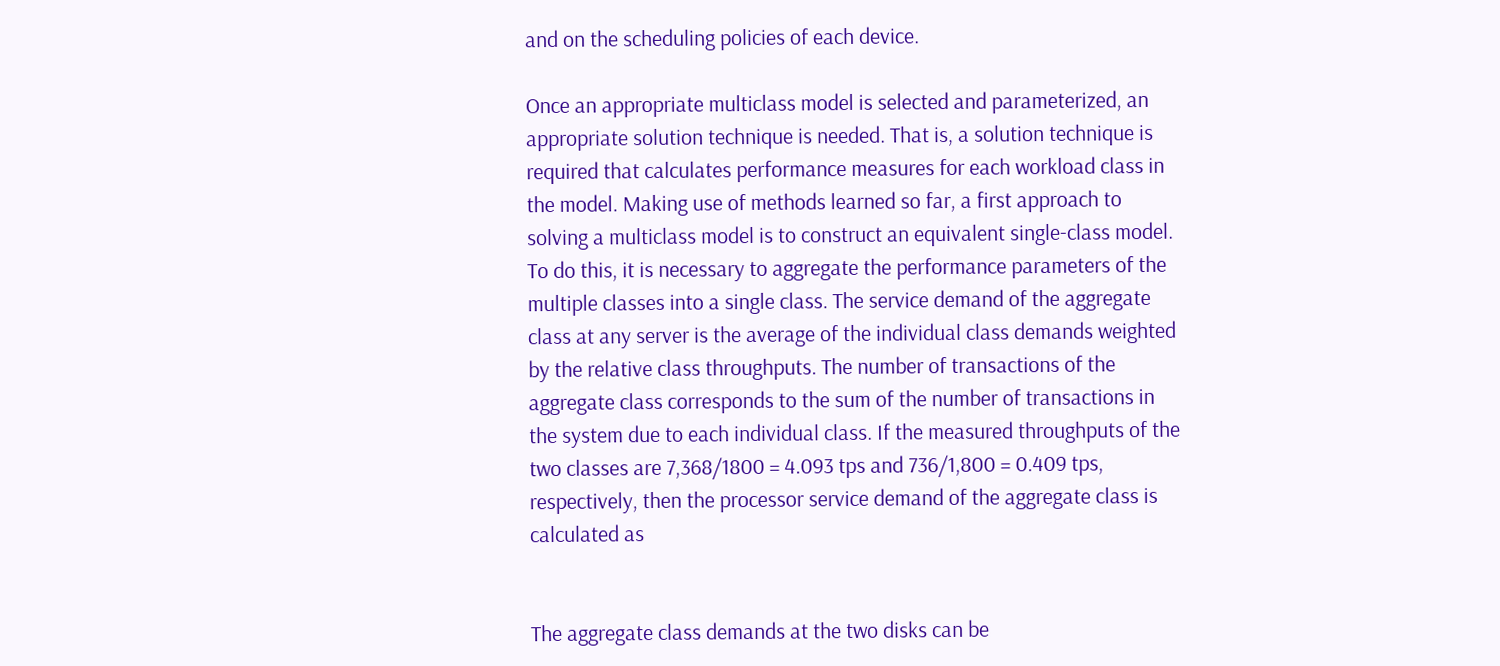and on the scheduling policies of each device.

Once an appropriate multiclass model is selected and parameterized, an appropriate solution technique is needed. That is, a solution technique is required that calculates performance measures for each workload class in the model. Making use of methods learned so far, a first approach to solving a multiclass model is to construct an equivalent single-class model. To do this, it is necessary to aggregate the performance parameters of the multiple classes into a single class. The service demand of the aggregate class at any server is the average of the individual class demands weighted by the relative class throughputs. The number of transactions of the aggregate class corresponds to the sum of the number of transactions in the system due to each individual class. If the measured throughputs of the two classes are 7,368/1800 = 4.093 tps and 736/1,800 = 0.409 tps, respectively, then the processor service demand of the aggregate class is calculated as


The aggregate class demands at the two disks can be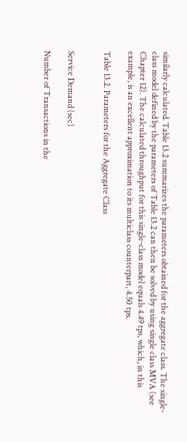similarly calculated. Table 13.2 summarizes the parameters obtained for the aggregate class. The single-class model defined by the parameters of Table 13.2 can then be solved by using single class MVA (see Chapter 12). The calculated throughput for this single-class model equals 4.49 tps, which, in this example, is an excellent approximation to its multiclass counterpart, 4.50 tps.

Table 13.2. Parameters for the Aggregate Class


Service Demand (sec)

Number of Transactions in the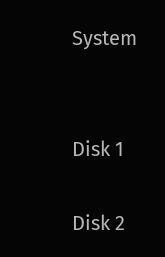System


Disk 1

Disk 2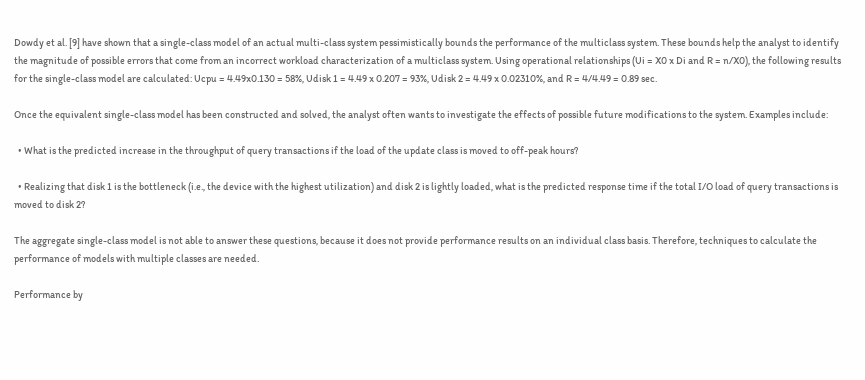Dowdy et al. [9] have shown that a single-class model of an actual multi-class system pessimistically bounds the performance of the multiclass system. These bounds help the analyst to identify the magnitude of possible errors that come from an incorrect workload characterization of a multiclass system. Using operational relationships (Ui = X0 x Di and R = n/X0), the following results for the single-class model are calculated: Ucpu = 4.49x0.130 = 58%, Udisk 1 = 4.49 x 0.207 = 93%, Udisk 2 = 4.49 x 0.02310%, and R = 4/4.49 = 0.89 sec.

Once the equivalent single-class model has been constructed and solved, the analyst often wants to investigate the effects of possible future modifications to the system. Examples include:

  • What is the predicted increase in the throughput of query transactions if the load of the update class is moved to off-peak hours?

  • Realizing that disk 1 is the bottleneck (i.e., the device with the highest utilization) and disk 2 is lightly loaded, what is the predicted response time if the total I/O load of query transactions is moved to disk 2?

The aggregate single-class model is not able to answer these questions, because it does not provide performance results on an individual class basis. Therefore, techniques to calculate the performance of models with multiple classes are needed.

Performance by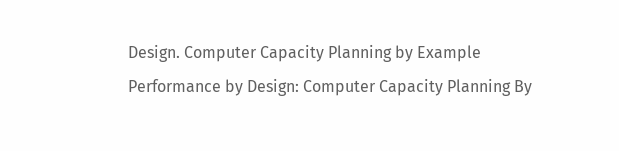Design. Computer Capacity Planning by Example
Performance by Design: Computer Capacity Planning By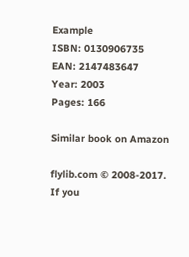Example
ISBN: 0130906735
EAN: 2147483647
Year: 2003
Pages: 166

Similar book on Amazon

flylib.com © 2008-2017.
If you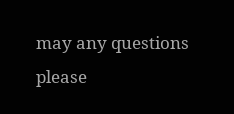may any questions please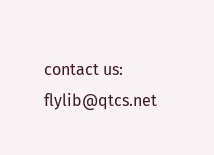contact us: flylib@qtcs.net